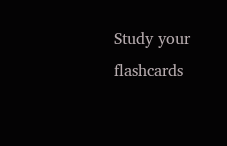Study your flashcards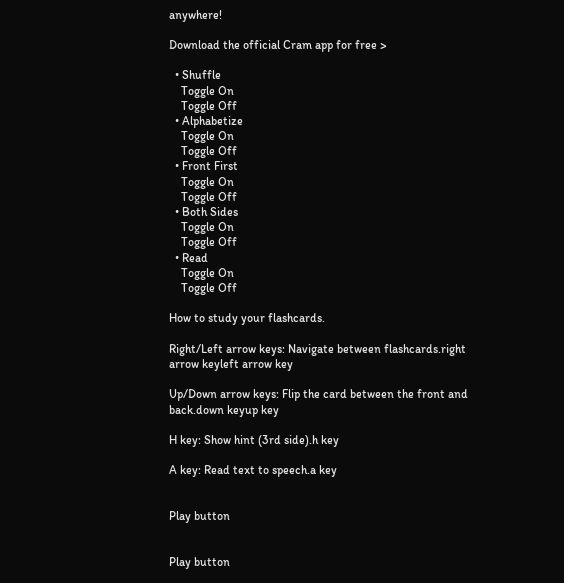anywhere!

Download the official Cram app for free >

  • Shuffle
    Toggle On
    Toggle Off
  • Alphabetize
    Toggle On
    Toggle Off
  • Front First
    Toggle On
    Toggle Off
  • Both Sides
    Toggle On
    Toggle Off
  • Read
    Toggle On
    Toggle Off

How to study your flashcards.

Right/Left arrow keys: Navigate between flashcards.right arrow keyleft arrow key

Up/Down arrow keys: Flip the card between the front and back.down keyup key

H key: Show hint (3rd side).h key

A key: Read text to speech.a key


Play button


Play button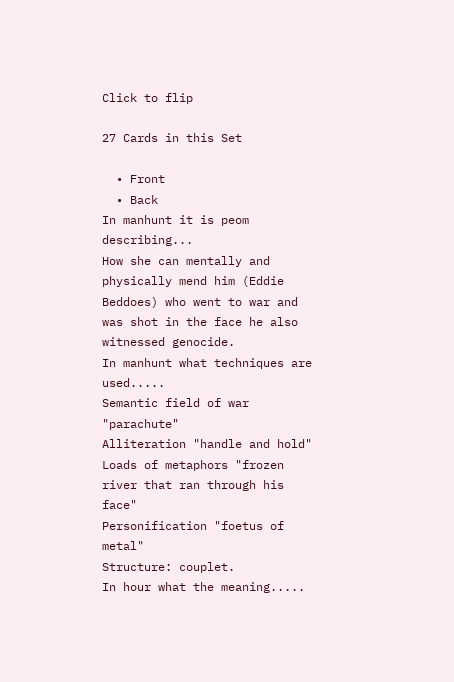Click to flip

27 Cards in this Set

  • Front
  • Back
In manhunt it is peom describing...
How she can mentally and physically mend him (Eddie Beddoes) who went to war and was shot in the face he also witnessed genocide.
In manhunt what techniques are used.....
Semantic field of war "parachute"
Alliteration "handle and hold"
Loads of metaphors "frozen river that ran through his face"
Personification "foetus of metal"
Structure: couplet.
In hour what the meaning.....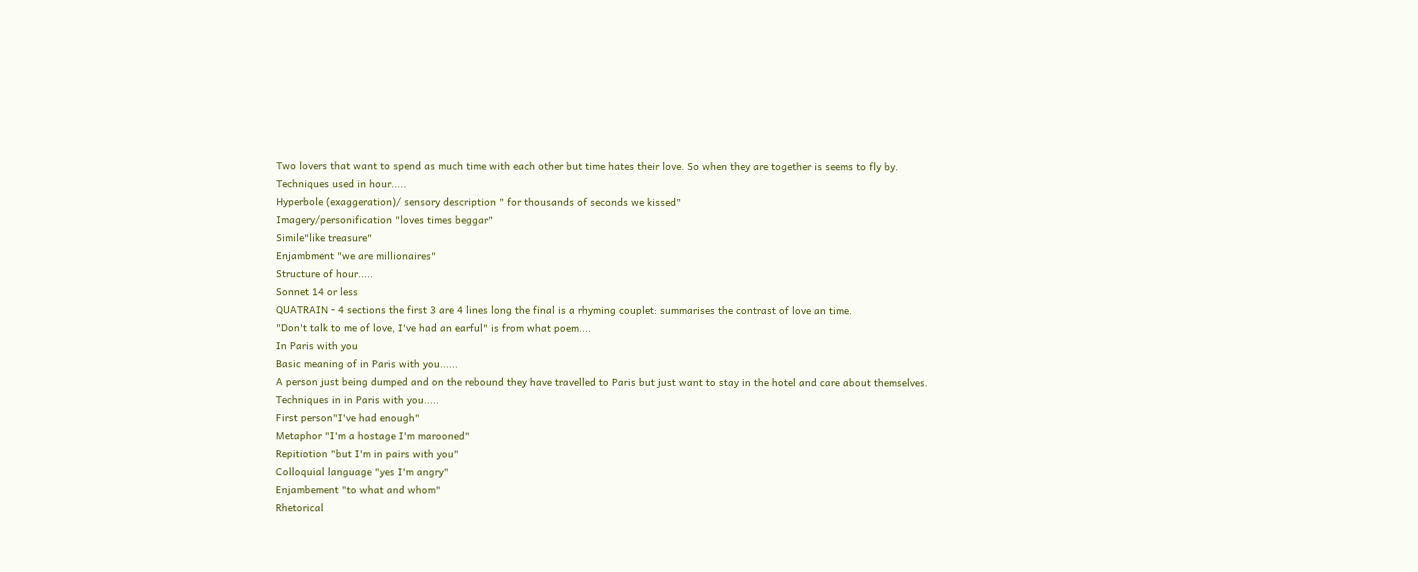Two lovers that want to spend as much time with each other but time hates their love. So when they are together is seems to fly by.
Techniques used in hour.....
Hyperbole (exaggeration)/ sensory description " for thousands of seconds we kissed"
Imagery/personification "loves times beggar"
Simile"like treasure"
Enjambment "we are millionaires"
Structure of hour.....
Sonnet 14 or less
QUATRAIN - 4 sections the first 3 are 4 lines long the final is a rhyming couplet: summarises the contrast of love an time.
"Don't talk to me of love, I've had an earful" is from what poem....
In Paris with you
Basic meaning of in Paris with you......
A person just being dumped and on the rebound they have travelled to Paris but just want to stay in the hotel and care about themselves.
Techniques in in Paris with you.....
First person"I've had enough"
Metaphor "I'm a hostage I'm marooned"
Repitiotion "but I'm in pairs with you"
Colloquial language "yes I'm angry"
Enjambement "to what and whom"
Rhetorical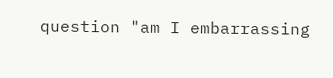question "am I embarrassing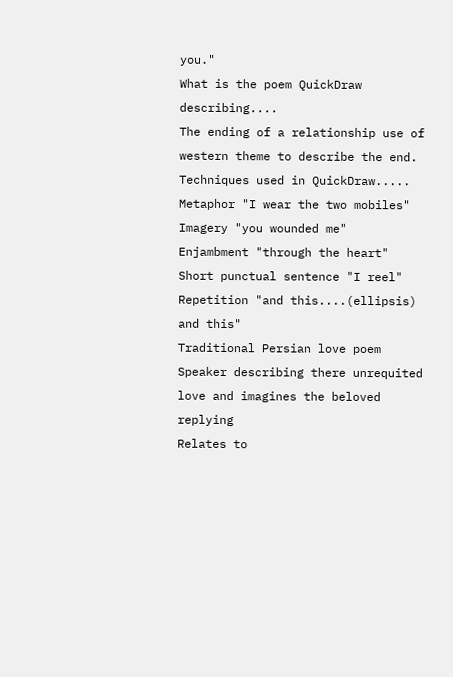you."
What is the poem QuickDraw describing....
The ending of a relationship use of western theme to describe the end.
Techniques used in QuickDraw.....
Metaphor "I wear the two mobiles"
Imagery "you wounded me"
Enjambment "through the heart"
Short punctual sentence "I reel"
Repetition "and this....(ellipsis) and this"
Traditional Persian love poem
Speaker describing there unrequited love and imagines the beloved replying
Relates to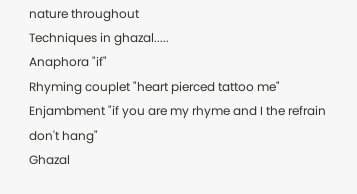nature throughout
Techniques in ghazal.....
Anaphora "if"
Rhyming couplet "heart pierced tattoo me"
Enjambment "if you are my rhyme and I the refrain don't hang"
Ghazal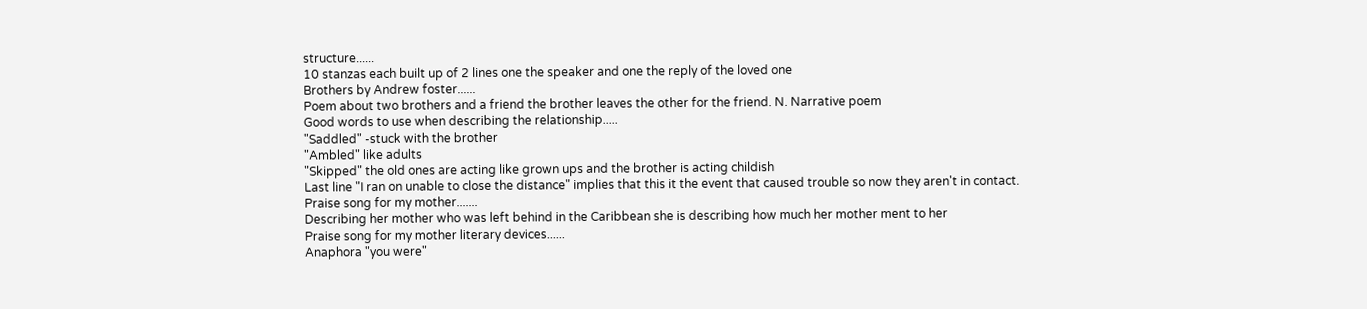structure......
10 stanzas each built up of 2 lines one the speaker and one the reply of the loved one
Brothers by Andrew foster......
Poem about two brothers and a friend the brother leaves the other for the friend. N. Narrative poem
Good words to use when describing the relationship.....
"Saddled" -stuck with the brother
"Ambled" like adults
"Skipped" the old ones are acting like grown ups and the brother is acting childish
Last line "I ran on unable to close the distance" implies that this it the event that caused trouble so now they aren't in contact.
Praise song for my mother.......
Describing her mother who was left behind in the Caribbean she is describing how much her mother ment to her
Praise song for my mother literary devices......
Anaphora "you were"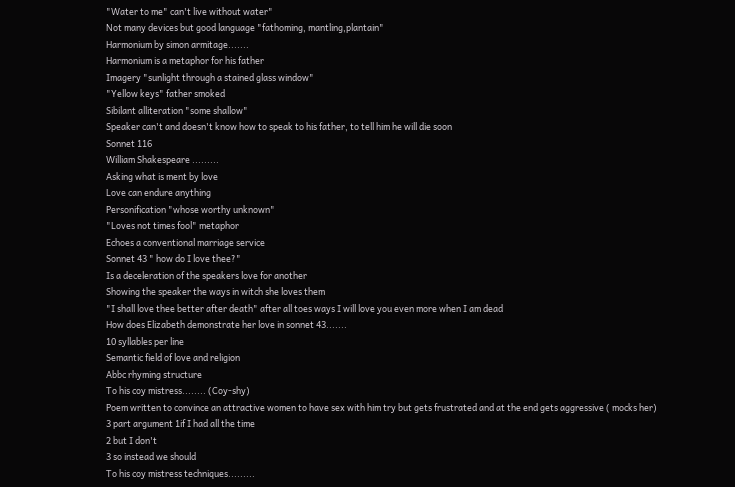"Water to me" can't live without water"
Not many devices but good language "fathoming, mantling,plantain"
Harmonium by simon armitage.......
Harmonium is a metaphor for his father
Imagery "sunlight through a stained glass window"
"Yellow keys" father smoked
Sibilant alliteration "some shallow"
Speaker can't and doesn't know how to speak to his father, to tell him he will die soon
Sonnet 116
William Shakespeare .........
Asking what is ment by love
Love can endure anything
Personification "whose worthy unknown"
"Loves not times fool" metaphor
Echoes a conventional marriage service
Sonnet 43 " how do I love thee?"
Is a deceleration of the speakers love for another
Showing the speaker the ways in witch she loves them
"I shall love thee better after death" after all toes ways I will love you even more when I am dead
How does Elizabeth demonstrate her love in sonnet 43.......
10 syllables per line
Semantic field of love and religion
Abbc rhyming structure
To his coy mistress........ (Coy-shy)
Poem written to convince an attractive women to have sex with him try but gets frustrated and at the end gets aggressive ( mocks her)
3 part argument 1if I had all the time
2 but I don't
3 so instead we should
To his coy mistress techniques.........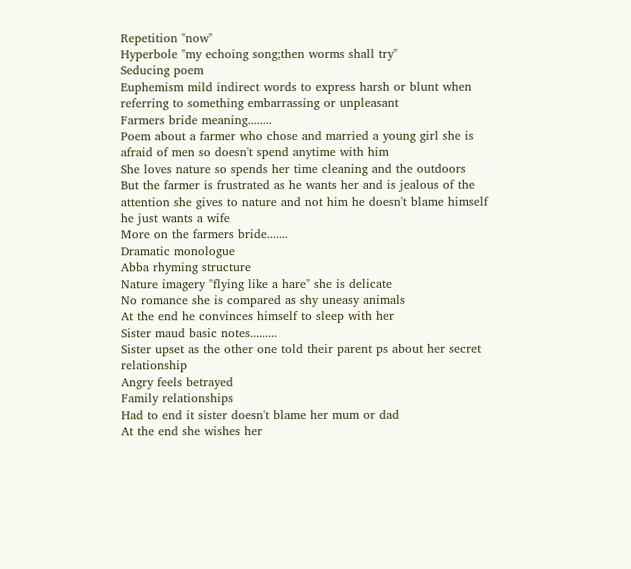Repetition "now"
Hyperbole "my echoing song;then worms shall try"
Seducing poem
Euphemism mild indirect words to express harsh or blunt when referring to something embarrassing or unpleasant
Farmers bride meaning........
Poem about a farmer who chose and married a young girl she is afraid of men so doesn't spend anytime with him
She loves nature so spends her time cleaning and the outdoors
But the farmer is frustrated as he wants her and is jealous of the attention she gives to nature and not him he doesn't blame himself he just wants a wife
More on the farmers bride.......
Dramatic monologue
Abba rhyming structure
Nature imagery "flying like a hare" she is delicate
No romance she is compared as shy uneasy animals
At the end he convinces himself to sleep with her
Sister maud basic notes.........
Sister upset as the other one told their parent ps about her secret relationship
Angry feels betrayed
Family relationships
Had to end it sister doesn't blame her mum or dad
At the end she wishes her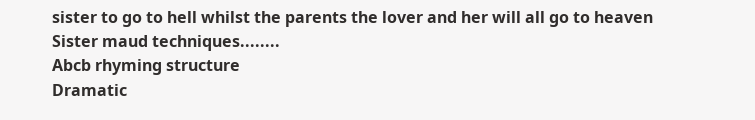sister to go to hell whilst the parents the lover and her will all go to heaven
Sister maud techniques........
Abcb rhyming structure
Dramatic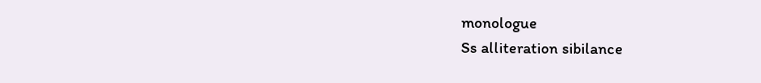monologue
Ss alliteration sibilance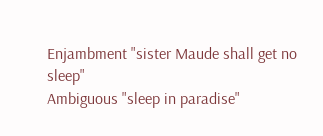Enjambment "sister Maude shall get no sleep"
Ambiguous "sleep in paradise"